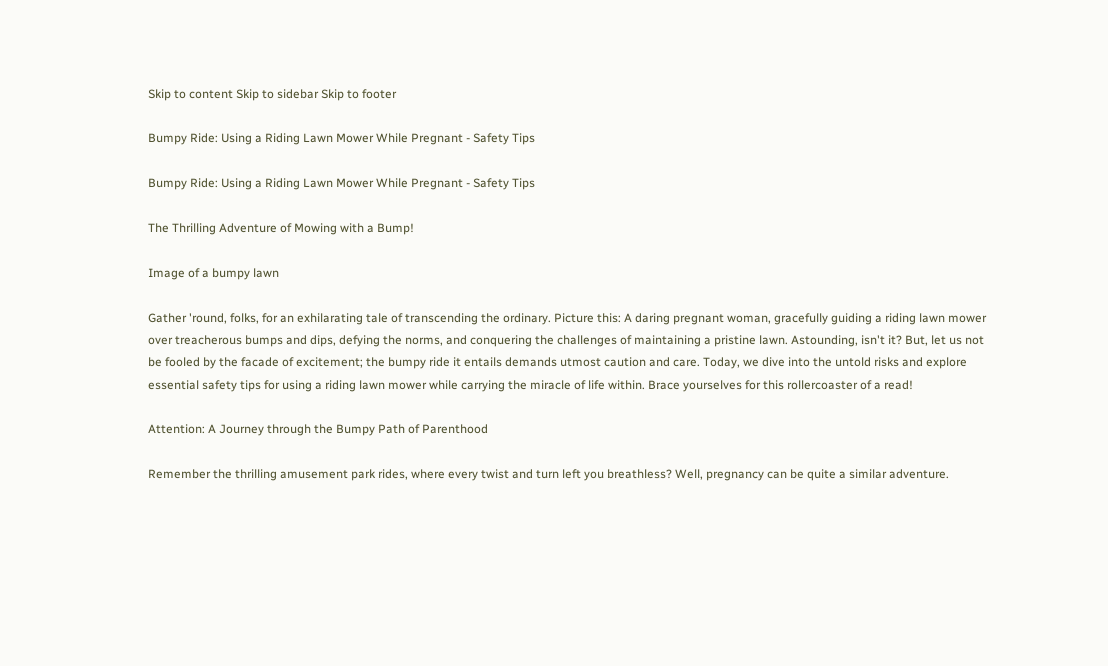Skip to content Skip to sidebar Skip to footer

Bumpy Ride: Using a Riding Lawn Mower While Pregnant - Safety Tips

Bumpy Ride: Using a Riding Lawn Mower While Pregnant - Safety Tips

The Thrilling Adventure of Mowing with a Bump!

Image of a bumpy lawn

Gather 'round, folks, for an exhilarating tale of transcending the ordinary. Picture this: A daring pregnant woman, gracefully guiding a riding lawn mower over treacherous bumps and dips, defying the norms, and conquering the challenges of maintaining a pristine lawn. Astounding, isn't it? But, let us not be fooled by the facade of excitement; the bumpy ride it entails demands utmost caution and care. Today, we dive into the untold risks and explore essential safety tips for using a riding lawn mower while carrying the miracle of life within. Brace yourselves for this rollercoaster of a read!

Attention: A Journey through the Bumpy Path of Parenthood

Remember the thrilling amusement park rides, where every twist and turn left you breathless? Well, pregnancy can be quite a similar adventure.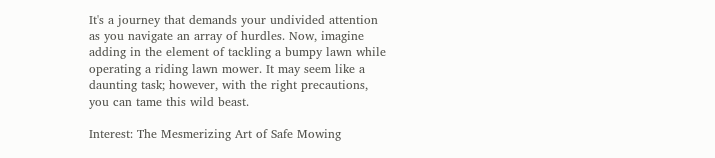It's a journey that demands your undivided attention as you navigate an array of hurdles. Now, imagine adding in the element of tackling a bumpy lawn while operating a riding lawn mower. It may seem like a daunting task; however, with the right precautions, you can tame this wild beast.

Interest: The Mesmerizing Art of Safe Mowing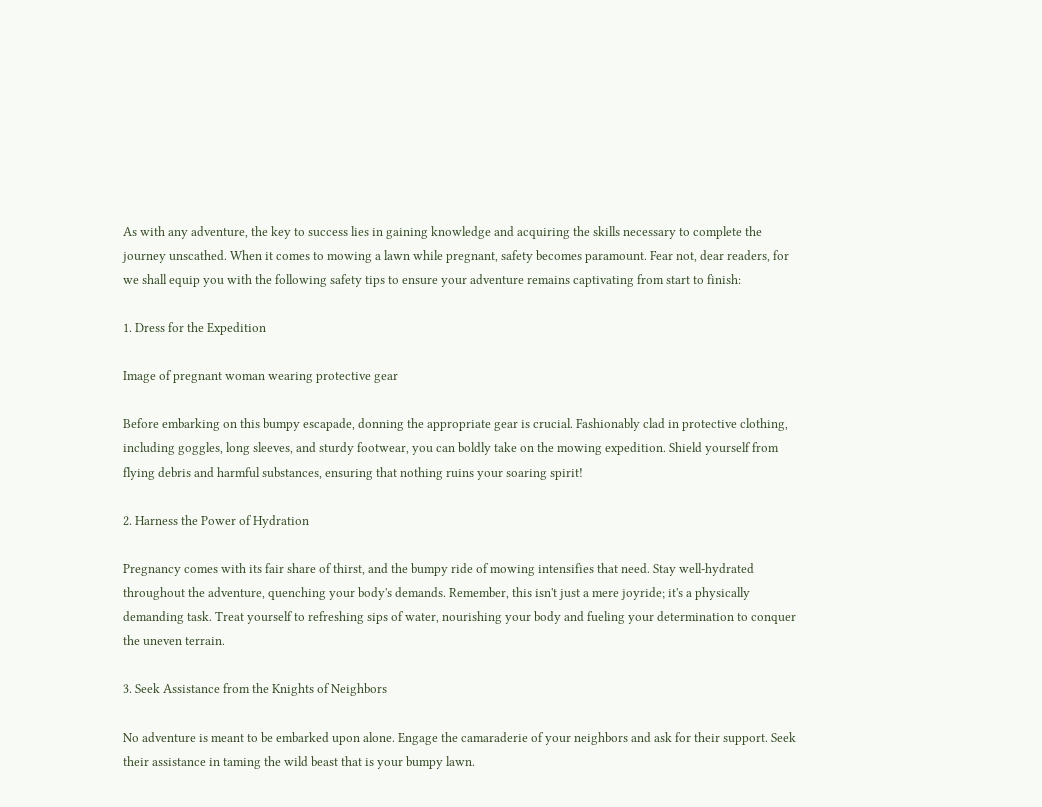As with any adventure, the key to success lies in gaining knowledge and acquiring the skills necessary to complete the journey unscathed. When it comes to mowing a lawn while pregnant, safety becomes paramount. Fear not, dear readers, for we shall equip you with the following safety tips to ensure your adventure remains captivating from start to finish:

1. Dress for the Expedition

Image of pregnant woman wearing protective gear

Before embarking on this bumpy escapade, donning the appropriate gear is crucial. Fashionably clad in protective clothing, including goggles, long sleeves, and sturdy footwear, you can boldly take on the mowing expedition. Shield yourself from flying debris and harmful substances, ensuring that nothing ruins your soaring spirit!

2. Harness the Power of Hydration

Pregnancy comes with its fair share of thirst, and the bumpy ride of mowing intensifies that need. Stay well-hydrated throughout the adventure, quenching your body's demands. Remember, this isn't just a mere joyride; it's a physically demanding task. Treat yourself to refreshing sips of water, nourishing your body and fueling your determination to conquer the uneven terrain.

3. Seek Assistance from the Knights of Neighbors

No adventure is meant to be embarked upon alone. Engage the camaraderie of your neighbors and ask for their support. Seek their assistance in taming the wild beast that is your bumpy lawn.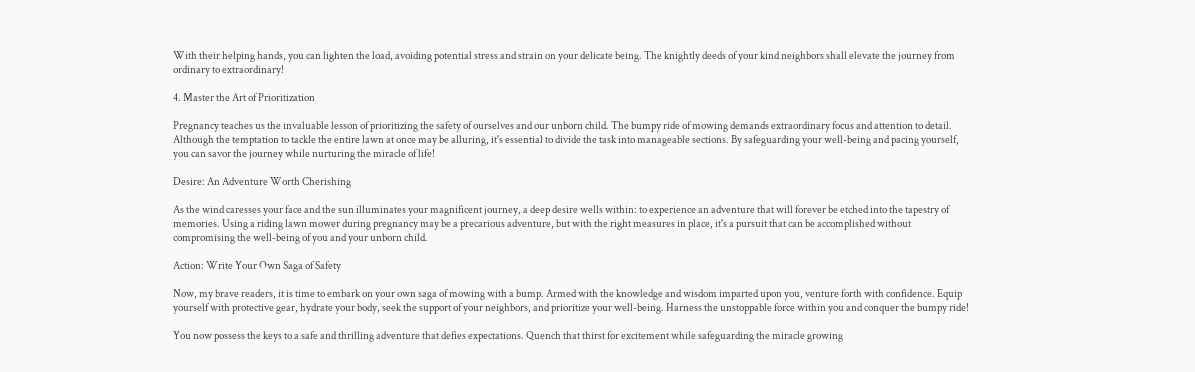With their helping hands, you can lighten the load, avoiding potential stress and strain on your delicate being. The knightly deeds of your kind neighbors shall elevate the journey from ordinary to extraordinary!

4. Master the Art of Prioritization

Pregnancy teaches us the invaluable lesson of prioritizing the safety of ourselves and our unborn child. The bumpy ride of mowing demands extraordinary focus and attention to detail. Although the temptation to tackle the entire lawn at once may be alluring, it's essential to divide the task into manageable sections. By safeguarding your well-being and pacing yourself, you can savor the journey while nurturing the miracle of life!

Desire: An Adventure Worth Cherishing

As the wind caresses your face and the sun illuminates your magnificent journey, a deep desire wells within: to experience an adventure that will forever be etched into the tapestry of memories. Using a riding lawn mower during pregnancy may be a precarious adventure, but with the right measures in place, it's a pursuit that can be accomplished without compromising the well-being of you and your unborn child.

Action: Write Your Own Saga of Safety

Now, my brave readers, it is time to embark on your own saga of mowing with a bump. Armed with the knowledge and wisdom imparted upon you, venture forth with confidence. Equip yourself with protective gear, hydrate your body, seek the support of your neighbors, and prioritize your well-being. Harness the unstoppable force within you and conquer the bumpy ride!

You now possess the keys to a safe and thrilling adventure that defies expectations. Quench that thirst for excitement while safeguarding the miracle growing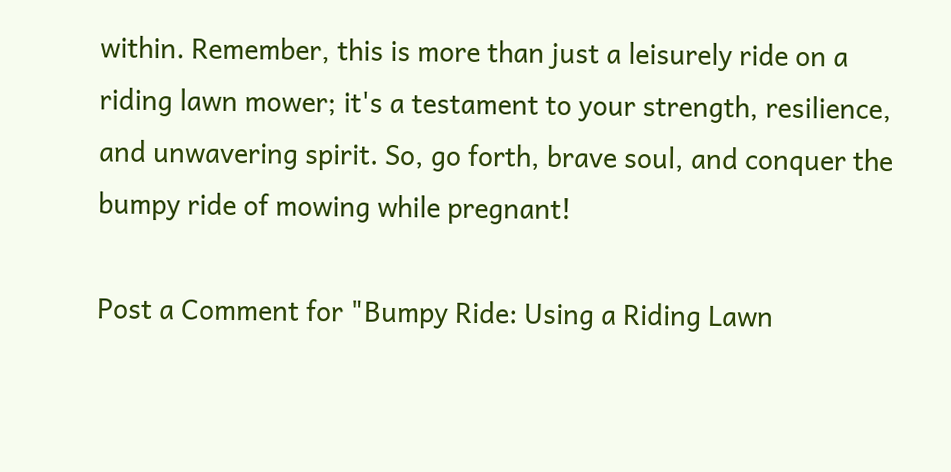within. Remember, this is more than just a leisurely ride on a riding lawn mower; it's a testament to your strength, resilience, and unwavering spirit. So, go forth, brave soul, and conquer the bumpy ride of mowing while pregnant!

Post a Comment for "Bumpy Ride: Using a Riding Lawn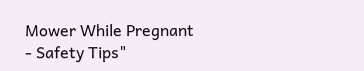Mower While Pregnant - Safety Tips"